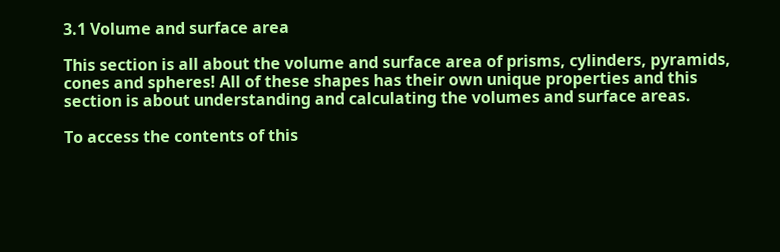3.1 Volume and surface area

This section is all about the volume and surface area of prisms, cylinders, pyramids, cones and spheres! All of these shapes has their own unique properties and this section is about understanding and calculating the volumes and surface areas.

To access the contents of this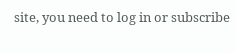site, you need to log in or subscribe